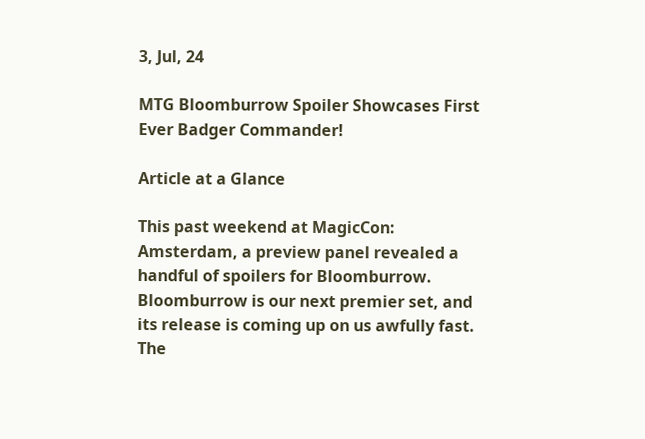3, Jul, 24

MTG Bloomburrow Spoiler Showcases First Ever Badger Commander!

Article at a Glance

This past weekend at MagicCon: Amsterdam, a preview panel revealed a handful of spoilers for Bloomburrow. Bloomburrow is our next premier set, and its release is coming up on us awfully fast. The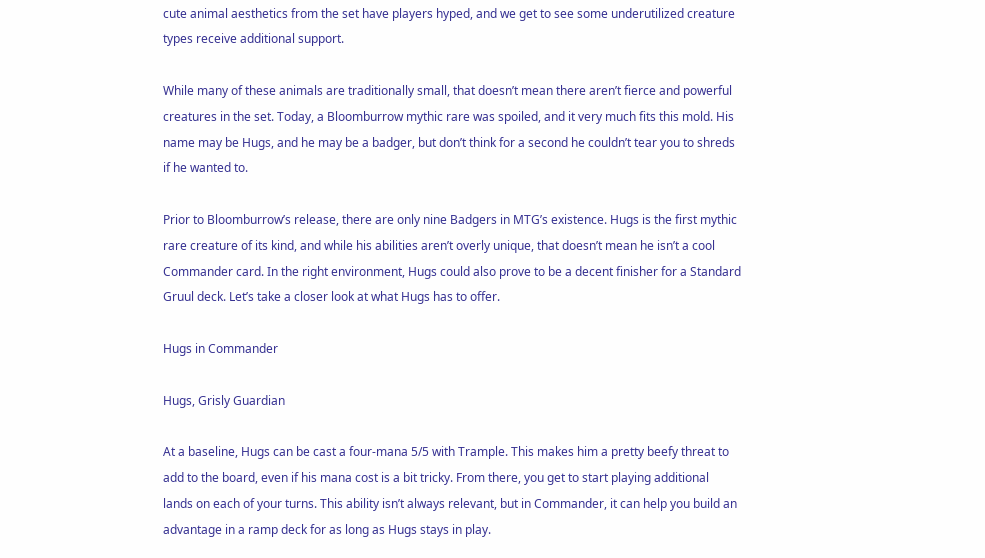cute animal aesthetics from the set have players hyped, and we get to see some underutilized creature types receive additional support.

While many of these animals are traditionally small, that doesn’t mean there aren’t fierce and powerful creatures in the set. Today, a Bloomburrow mythic rare was spoiled, and it very much fits this mold. His name may be Hugs, and he may be a badger, but don’t think for a second he couldn’t tear you to shreds if he wanted to.

Prior to Bloomburrow’s release, there are only nine Badgers in MTG’s existence. Hugs is the first mythic rare creature of its kind, and while his abilities aren’t overly unique, that doesn’t mean he isn’t a cool Commander card. In the right environment, Hugs could also prove to be a decent finisher for a Standard Gruul deck. Let’s take a closer look at what Hugs has to offer.

Hugs in Commander

Hugs, Grisly Guardian

At a baseline, Hugs can be cast a four-mana 5/5 with Trample. This makes him a pretty beefy threat to add to the board, even if his mana cost is a bit tricky. From there, you get to start playing additional lands on each of your turns. This ability isn’t always relevant, but in Commander, it can help you build an advantage in a ramp deck for as long as Hugs stays in play.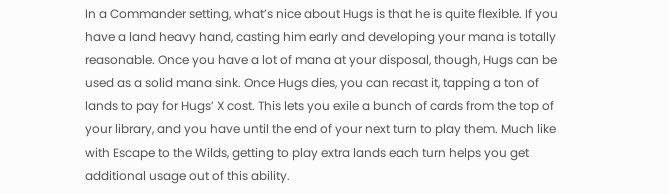In a Commander setting, what’s nice about Hugs is that he is quite flexible. If you have a land heavy hand, casting him early and developing your mana is totally reasonable. Once you have a lot of mana at your disposal, though, Hugs can be used as a solid mana sink. Once Hugs dies, you can recast it, tapping a ton of lands to pay for Hugs’ X cost. This lets you exile a bunch of cards from the top of your library, and you have until the end of your next turn to play them. Much like with Escape to the Wilds, getting to play extra lands each turn helps you get additional usage out of this ability.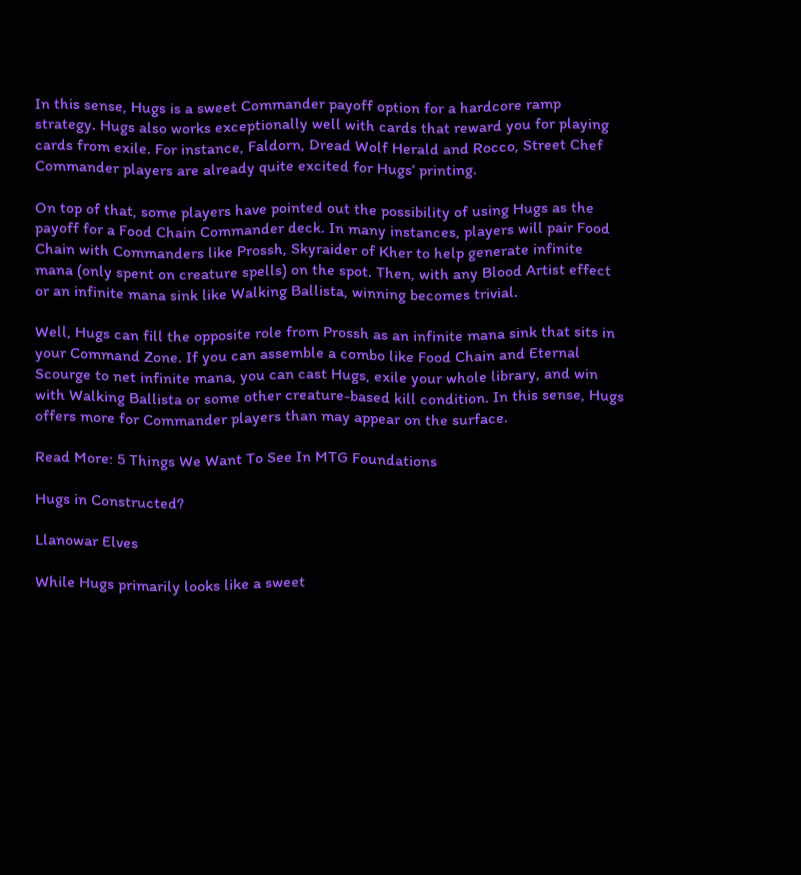In this sense, Hugs is a sweet Commander payoff option for a hardcore ramp strategy. Hugs also works exceptionally well with cards that reward you for playing cards from exile. For instance, Faldorn, Dread Wolf Herald and Rocco, Street Chef Commander players are already quite excited for Hugs’ printing.

On top of that, some players have pointed out the possibility of using Hugs as the payoff for a Food Chain Commander deck. In many instances, players will pair Food Chain with Commanders like Prossh, Skyraider of Kher to help generate infinite mana (only spent on creature spells) on the spot. Then, with any Blood Artist effect or an infinite mana sink like Walking Ballista, winning becomes trivial.

Well, Hugs can fill the opposite role from Prossh as an infinite mana sink that sits in your Command Zone. If you can assemble a combo like Food Chain and Eternal Scourge to net infinite mana, you can cast Hugs, exile your whole library, and win with Walking Ballista or some other creature-based kill condition. In this sense, Hugs offers more for Commander players than may appear on the surface.

Read More: 5 Things We Want To See In MTG Foundations

Hugs in Constructed?

Llanowar Elves

While Hugs primarily looks like a sweet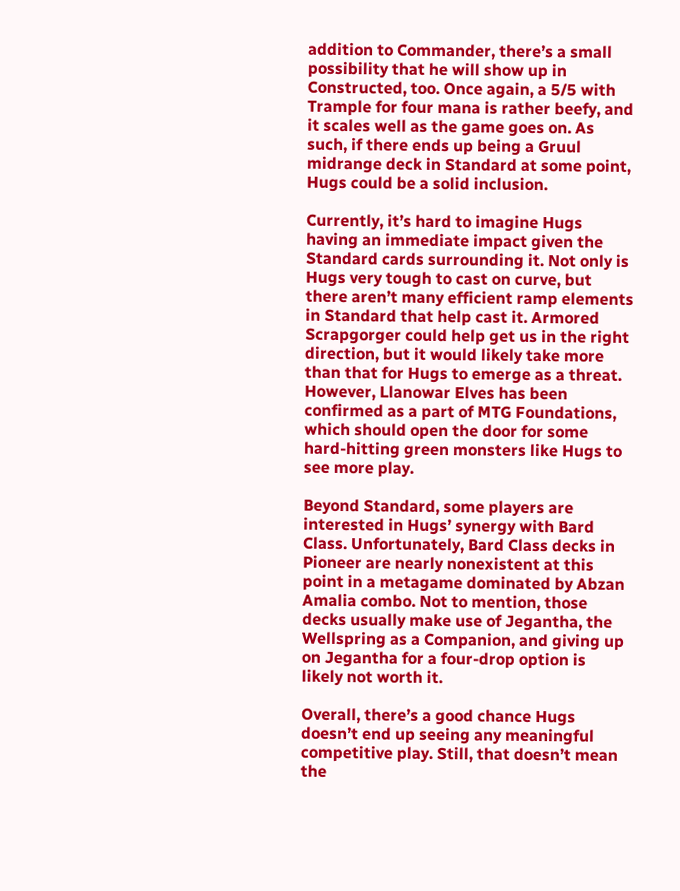addition to Commander, there’s a small possibility that he will show up in Constructed, too. Once again, a 5/5 with Trample for four mana is rather beefy, and it scales well as the game goes on. As such, if there ends up being a Gruul midrange deck in Standard at some point, Hugs could be a solid inclusion.

Currently, it’s hard to imagine Hugs having an immediate impact given the Standard cards surrounding it. Not only is Hugs very tough to cast on curve, but there aren’t many efficient ramp elements in Standard that help cast it. Armored Scrapgorger could help get us in the right direction, but it would likely take more than that for Hugs to emerge as a threat. However, Llanowar Elves has been confirmed as a part of MTG Foundations, which should open the door for some hard-hitting green monsters like Hugs to see more play.

Beyond Standard, some players are interested in Hugs’ synergy with Bard Class. Unfortunately, Bard Class decks in Pioneer are nearly nonexistent at this point in a metagame dominated by Abzan Amalia combo. Not to mention, those decks usually make use of Jegantha, the Wellspring as a Companion, and giving up on Jegantha for a four-drop option is likely not worth it.

Overall, there’s a good chance Hugs doesn’t end up seeing any meaningful competitive play. Still, that doesn’t mean the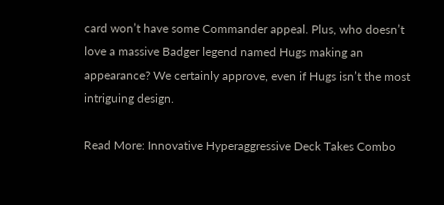card won’t have some Commander appeal. Plus, who doesn’t love a massive Badger legend named Hugs making an appearance? We certainly approve, even if Hugs isn’t the most intriguing design.

Read More: Innovative Hyperaggressive Deck Takes Combo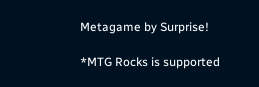Metagame by Surprise!

*MTG Rocks is supported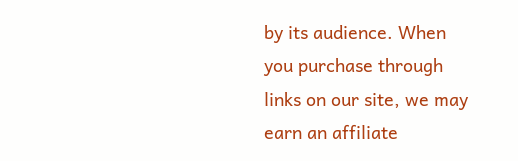by its audience. When you purchase through links on our site, we may earn an affiliate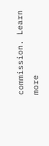commission. Learn more